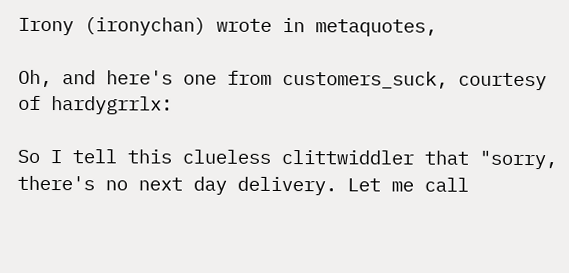Irony (ironychan) wrote in metaquotes,

Oh, and here's one from customers_suck, courtesy of hardygrrlx:

So I tell this clueless clittwiddler that "sorry, there's no next day delivery. Let me call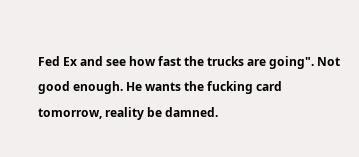Fed Ex and see how fast the trucks are going". Not good enough. He wants the fucking card tomorrow, reality be damned.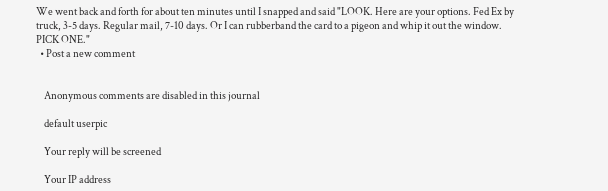We went back and forth for about ten minutes until I snapped and said "LOOK. Here are your options. Fed Ex by truck, 3-5 days. Regular mail, 7-10 days. Or I can rubberband the card to a pigeon and whip it out the window. PICK ONE."
  • Post a new comment


    Anonymous comments are disabled in this journal

    default userpic

    Your reply will be screened

    Your IP address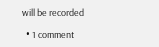will be recorded

  • 1 comment